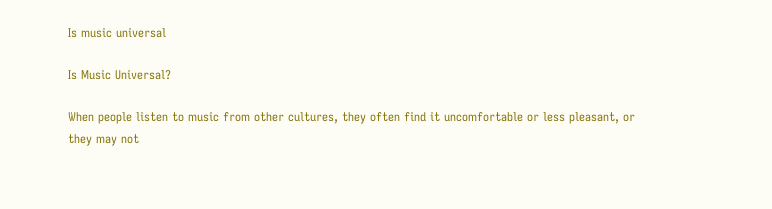Is music universal

Is Music Universal?

When people listen to music from other cultures, they often find it uncomfortable or less pleasant, or they may not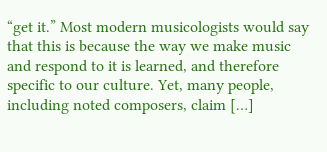“get it.” Most modern musicologists would say that this is because the way we make music and respond to it is learned, and therefore specific to our culture. Yet, many people, including noted composers, claim […]